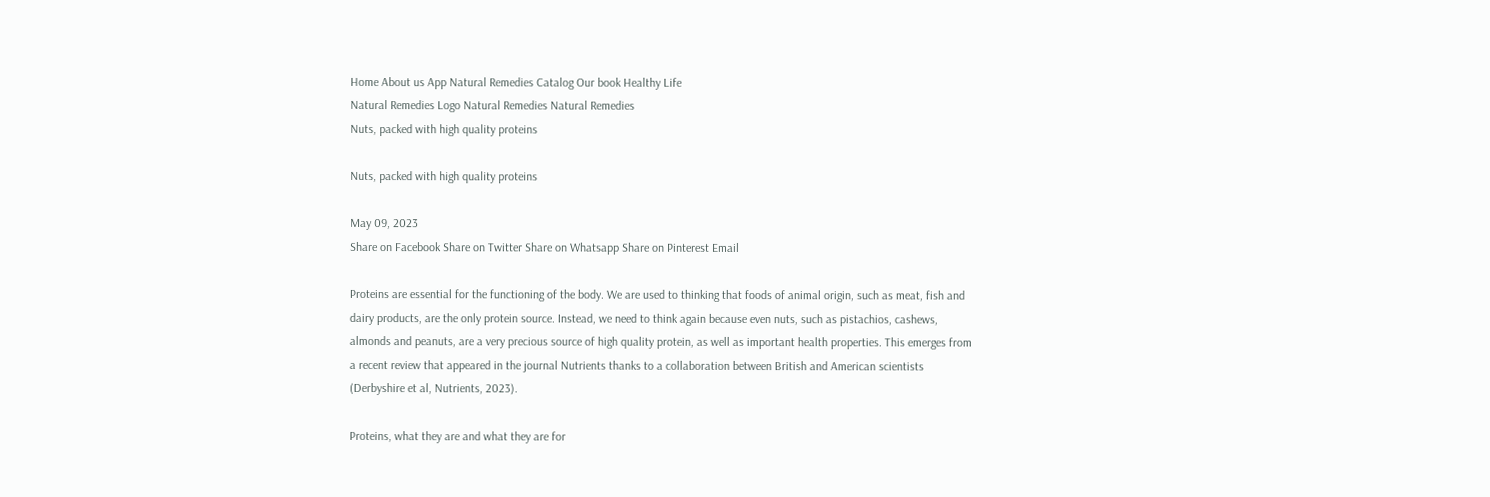Home About us App Natural Remedies Catalog Our book Healthy Life
Natural Remedies Logo Natural Remedies Natural Remedies
Nuts, packed with high quality proteins

Nuts, packed with high quality proteins

May 09, 2023
Share on Facebook Share on Twitter Share on Whatsapp Share on Pinterest Email

Proteins are essential for the functioning of the body. We are used to thinking that foods of animal origin, such as meat, fish and dairy products, are the only protein source. Instead, we need to think again because even nuts, such as pistachios, cashews, almonds and peanuts, are a very precious source of high quality protein, as well as important health properties. This emerges from a recent review that appeared in the journal Nutrients thanks to a collaboration between British and American scientists (Derbyshire et al, Nutrients, 2023).

Proteins, what they are and what they are for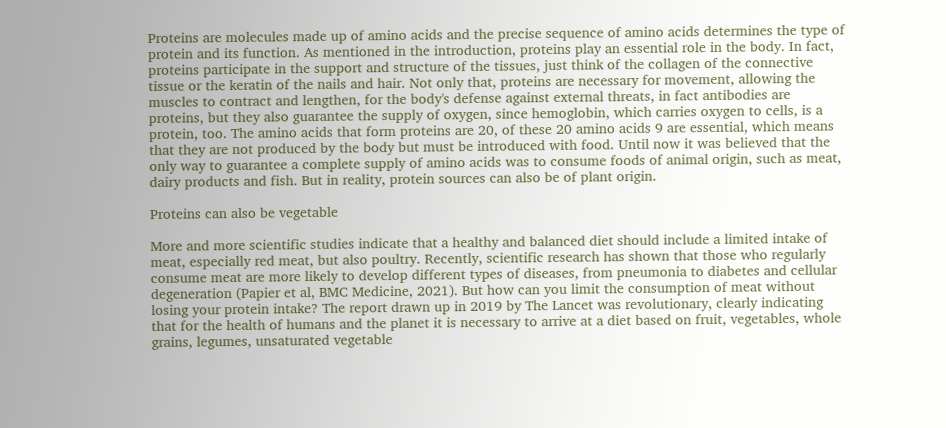Proteins are molecules made up of amino acids and the precise sequence of amino acids determines the type of protein and its function. As mentioned in the introduction, proteins play an essential role in the body. In fact, proteins participate in the support and structure of the tissues, just think of the collagen of the connective tissue or the keratin of the nails and hair. Not only that, proteins are necessary for movement, allowing the muscles to contract and lengthen, for the body's defense against external threats, in fact antibodies are proteins, but they also guarantee the supply of oxygen, since hemoglobin, which carries oxygen to cells, is a protein, too. The amino acids that form proteins are 20, of these 20 amino acids 9 are essential, which means that they are not produced by the body but must be introduced with food. Until now it was believed that the only way to guarantee a complete supply of amino acids was to consume foods of animal origin, such as meat, dairy products and fish. But in reality, protein sources can also be of plant origin.

Proteins can also be vegetable

More and more scientific studies indicate that a healthy and balanced diet should include a limited intake of meat, especially red meat, but also poultry. Recently, scientific research has shown that those who regularly consume meat are more likely to develop different types of diseases, from pneumonia to diabetes and cellular degeneration (Papier et al, BMC Medicine, 2021). But how can you limit the consumption of meat without losing your protein intake? The report drawn up in 2019 by The Lancet was revolutionary, clearly indicating that for the health of humans and the planet it is necessary to arrive at a diet based on fruit, vegetables, whole grains, legumes, unsaturated vegetable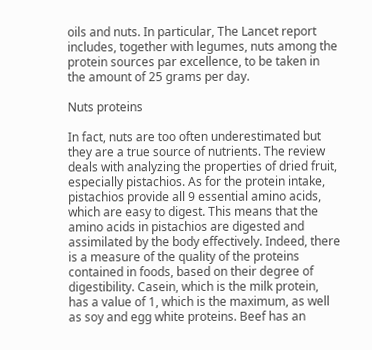oils and nuts. In particular, The Lancet report includes, together with legumes, nuts among the protein sources par excellence, to be taken in the amount of 25 grams per day.

Nuts proteins

In fact, nuts are too often underestimated but they are a true source of nutrients. The review deals with analyzing the properties of dried fruit, especially pistachios. As for the protein intake, pistachios provide all 9 essential amino acids, which are easy to digest. This means that the amino acids in pistachios are digested and assimilated by the body effectively. Indeed, there is a measure of the quality of the proteins contained in foods, based on their degree of digestibility. Casein, which is the milk protein, has a value of 1, which is the maximum, as well as soy and egg white proteins. Beef has an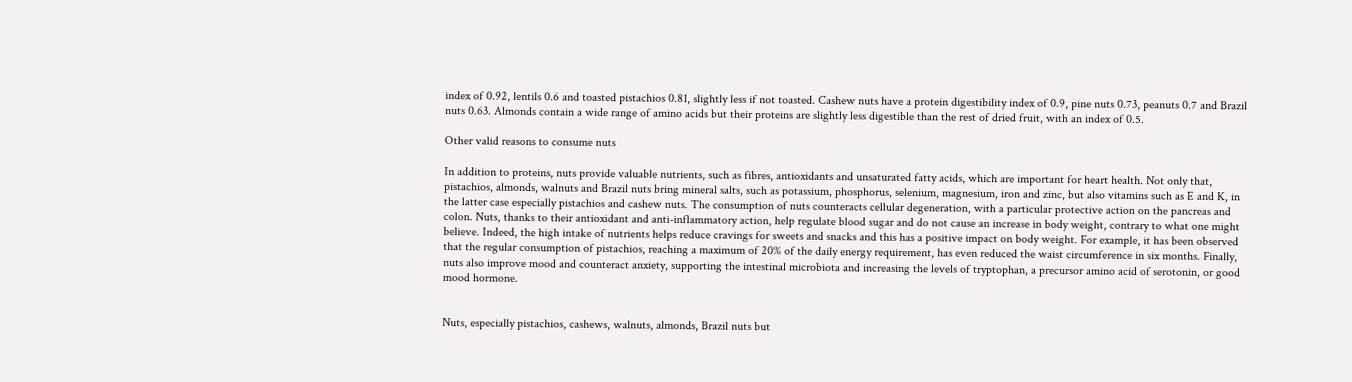index of 0.92, lentils 0.6 and toasted pistachios 0.81, slightly less if not toasted. Cashew nuts have a protein digestibility index of 0.9, pine nuts 0.73, peanuts 0.7 and Brazil nuts 0.63. Almonds contain a wide range of amino acids but their proteins are slightly less digestible than the rest of dried fruit, with an index of 0.5.

Other valid reasons to consume nuts

In addition to proteins, nuts provide valuable nutrients, such as fibres, antioxidants and unsaturated fatty acids, which are important for heart health. Not only that, pistachios, almonds, walnuts and Brazil nuts bring mineral salts, such as potassium, phosphorus, selenium, magnesium, iron and zinc, but also vitamins such as E and K, in the latter case especially pistachios and cashew nuts. The consumption of nuts counteracts cellular degeneration, with a particular protective action on the pancreas and colon. Nuts, thanks to their antioxidant and anti-inflammatory action, help regulate blood sugar and do not cause an increase in body weight, contrary to what one might believe. Indeed, the high intake of nutrients helps reduce cravings for sweets and snacks and this has a positive impact on body weight. For example, it has been observed that the regular consumption of pistachios, reaching a maximum of 20% of the daily energy requirement, has even reduced the waist circumference in six months. Finally, nuts also improve mood and counteract anxiety, supporting the intestinal microbiota and increasing the levels of tryptophan, a precursor amino acid of serotonin, or good mood hormone.


Nuts, especially pistachios, cashews, walnuts, almonds, Brazil nuts but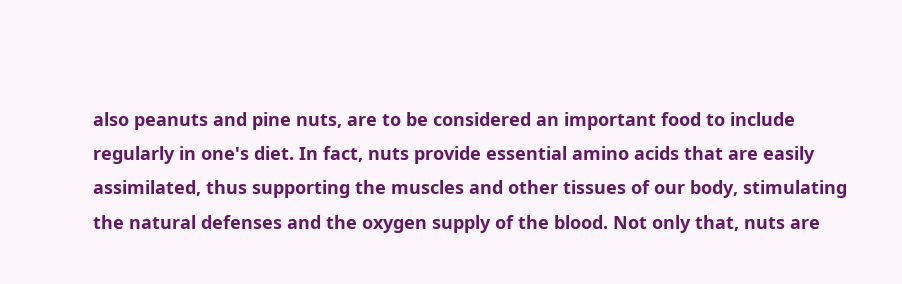also peanuts and pine nuts, are to be considered an important food to include regularly in one's diet. In fact, nuts provide essential amino acids that are easily assimilated, thus supporting the muscles and other tissues of our body, stimulating the natural defenses and the oxygen supply of the blood. Not only that, nuts are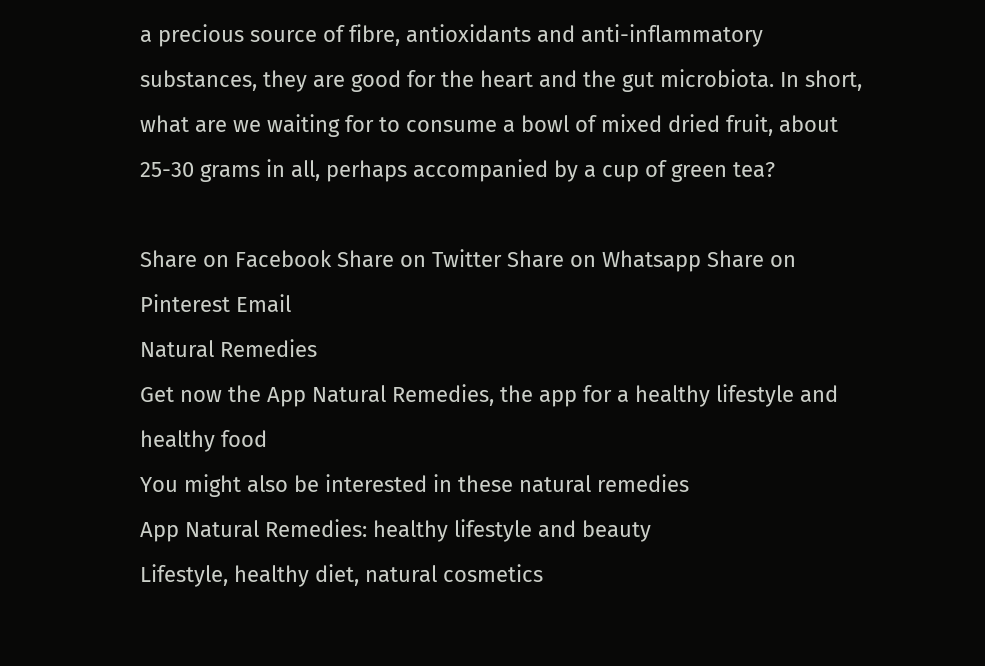a precious source of fibre, antioxidants and anti-inflammatory substances, they are good for the heart and the gut microbiota. In short, what are we waiting for to consume a bowl of mixed dried fruit, about 25-30 grams in all, perhaps accompanied by a cup of green tea?

Share on Facebook Share on Twitter Share on Whatsapp Share on Pinterest Email
Natural Remedies
Get now the App Natural Remedies, the app for a healthy lifestyle and healthy food
You might also be interested in these natural remedies
App Natural Remedies: healthy lifestyle and beauty
Lifestyle, healthy diet, natural cosmetics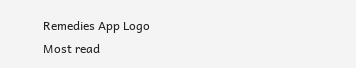Remedies App Logo
Most read